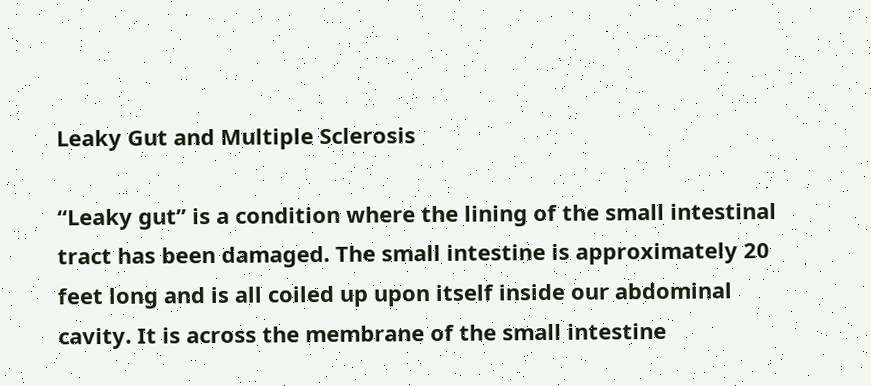Leaky Gut and Multiple Sclerosis

“Leaky gut” is a condition where the lining of the small intestinal tract has been damaged. The small intestine is approximately 20 feet long and is all coiled up upon itself inside our abdominal cavity. It is across the membrane of the small intestine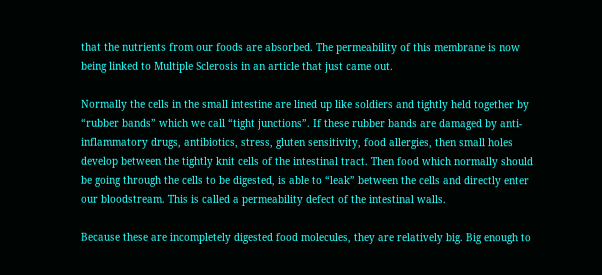that the nutrients from our foods are absorbed. The permeability of this membrane is now being linked to Multiple Sclerosis in an article that just came out.

Normally the cells in the small intestine are lined up like soldiers and tightly held together by “rubber bands” which we call “tight junctions”. If these rubber bands are damaged by anti-inflammatory drugs, antibiotics, stress, gluten sensitivity, food allergies, then small holes develop between the tightly knit cells of the intestinal tract. Then food which normally should be going through the cells to be digested, is able to “leak” between the cells and directly enter our bloodstream. This is called a permeability defect of the intestinal walls.

Because these are incompletely digested food molecules, they are relatively big. Big enough to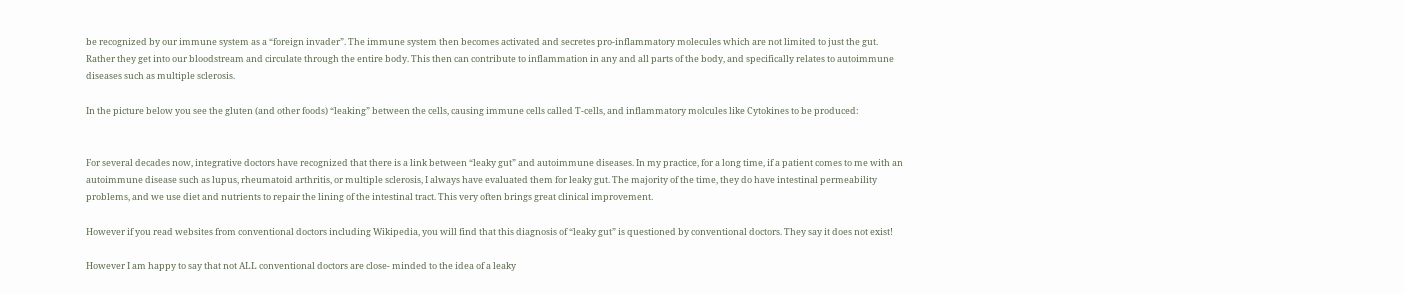be recognized by our immune system as a “foreign invader”. The immune system then becomes activated and secretes pro-inflammatory molecules which are not limited to just the gut. Rather they get into our bloodstream and circulate through the entire body. This then can contribute to inflammation in any and all parts of the body, and specifically relates to autoimmune diseases such as multiple sclerosis.

In the picture below you see the gluten (and other foods) “leaking” between the cells, causing immune cells called T-cells, and inflammatory molcules like Cytokines to be produced:


For several decades now, integrative doctors have recognized that there is a link between “leaky gut” and autoimmune diseases. In my practice, for a long time, if a patient comes to me with an autoimmune disease such as lupus, rheumatoid arthritis, or multiple sclerosis, I always have evaluated them for leaky gut. The majority of the time, they do have intestinal permeability problems, and we use diet and nutrients to repair the lining of the intestinal tract. This very often brings great clinical improvement.

However if you read websites from conventional doctors including Wikipedia, you will find that this diagnosis of “leaky gut” is questioned by conventional doctors. They say it does not exist!

However I am happy to say that not ALL conventional doctors are close- minded to the idea of a leaky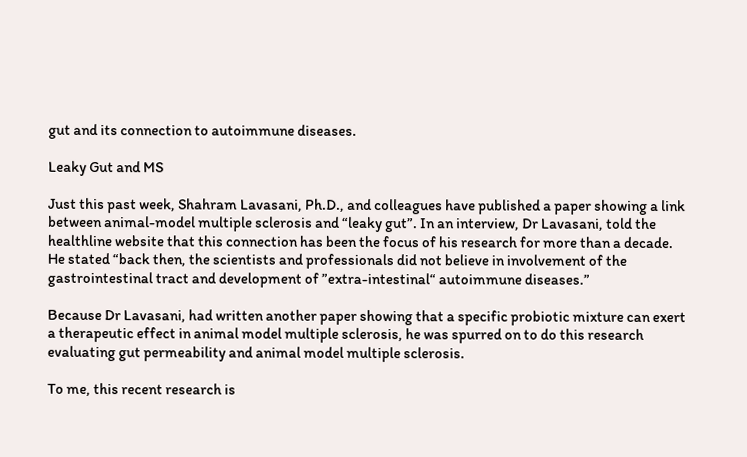gut and its connection to autoimmune diseases.

Leaky Gut and MS

Just this past week, Shahram Lavasani, Ph.D., and colleagues have published a paper showing a link between animal-model multiple sclerosis and “leaky gut”. In an interview, Dr Lavasani, told the healthline website that this connection has been the focus of his research for more than a decade. He stated “back then, the scientists and professionals did not believe in involvement of the gastrointestinal tract and development of ”extra-intestinal“ autoimmune diseases.”

Because Dr Lavasani, had written another paper showing that a specific probiotic mixture can exert a therapeutic effect in animal model multiple sclerosis, he was spurred on to do this research evaluating gut permeability and animal model multiple sclerosis.

To me, this recent research is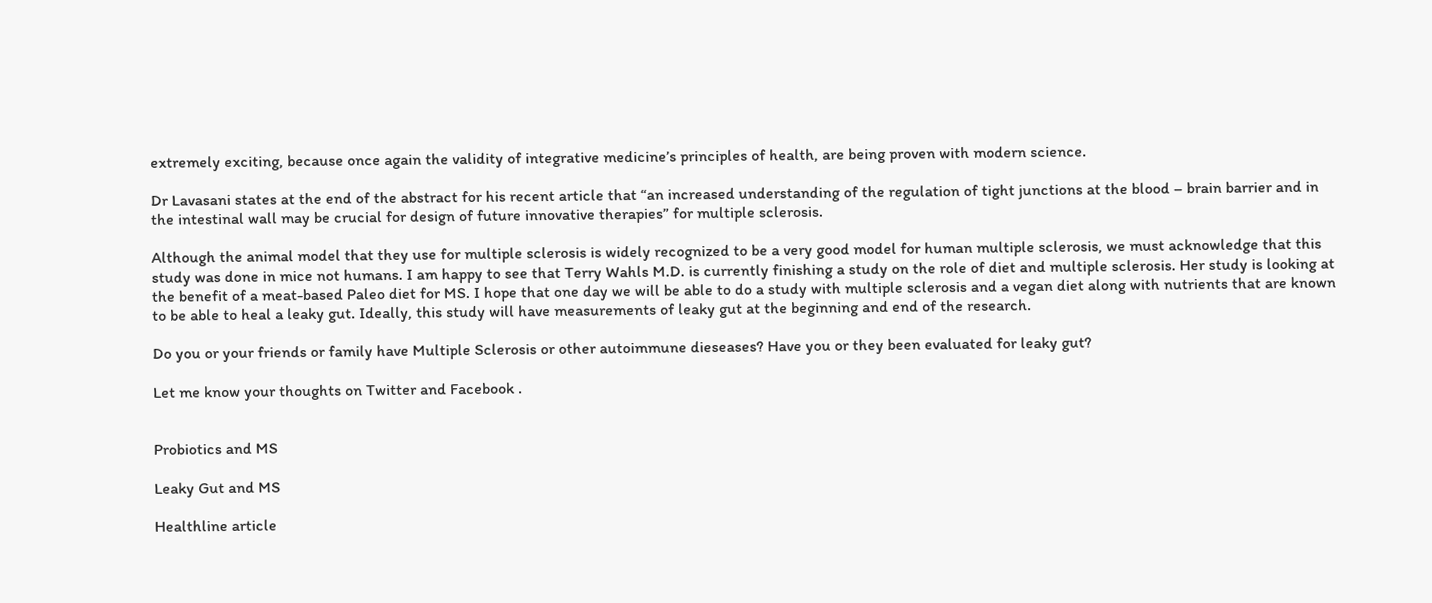extremely exciting, because once again the validity of integrative medicine’s principles of health, are being proven with modern science.

Dr Lavasani states at the end of the abstract for his recent article that “an increased understanding of the regulation of tight junctions at the blood – brain barrier and in the intestinal wall may be crucial for design of future innovative therapies” for multiple sclerosis.

Although the animal model that they use for multiple sclerosis is widely recognized to be a very good model for human multiple sclerosis, we must acknowledge that this study was done in mice not humans. I am happy to see that Terry Wahls M.D. is currently finishing a study on the role of diet and multiple sclerosis. Her study is looking at the benefit of a meat-based Paleo diet for MS. I hope that one day we will be able to do a study with multiple sclerosis and a vegan diet along with nutrients that are known to be able to heal a leaky gut. Ideally, this study will have measurements of leaky gut at the beginning and end of the research.

Do you or your friends or family have Multiple Sclerosis or other autoimmune dieseases? Have you or they been evaluated for leaky gut?

Let me know your thoughts on Twitter and Facebook .


Probiotics and MS

Leaky Gut and MS

Healthline article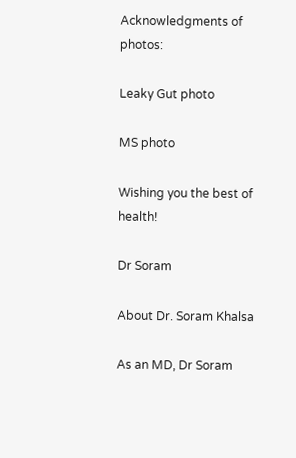Acknowledgments of photos:

Leaky Gut photo

MS photo

Wishing you the best of health!

Dr Soram

About Dr. Soram Khalsa

As an MD, Dr Soram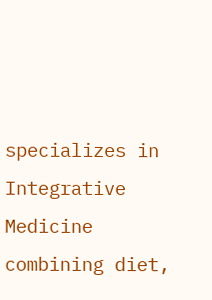specializes in Integrative Medicine combining diet,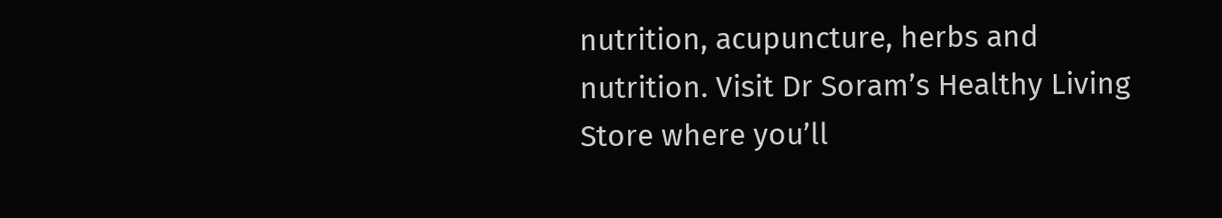nutrition, acupuncture, herbs and nutrition. Visit Dr Soram’s Healthy Living Store where you’ll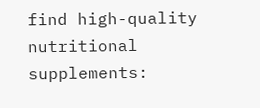find high-quality nutritional supplements: